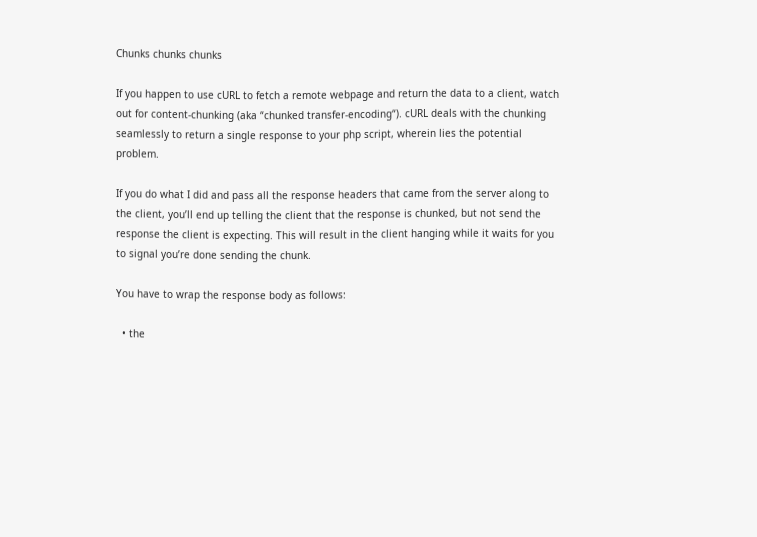Chunks chunks chunks

If you happen to use cURL to fetch a remote webpage and return the data to a client, watch out for content-chunking (aka “chunked transfer-encoding“). cURL deals with the chunking seamlessly to return a single response to your php script, wherein lies the potential problem.

If you do what I did and pass all the response headers that came from the server along to the client, you’ll end up telling the client that the response is chunked, but not send the response the client is expecting. This will result in the client hanging while it waits for you to signal you’re done sending the chunk.

You have to wrap the response body as follows:

  • the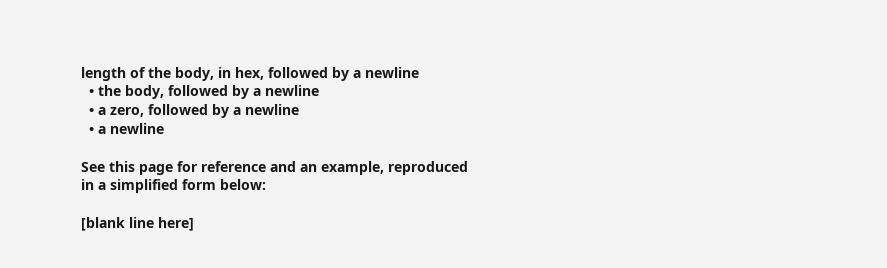length of the body, in hex, followed by a newline
  • the body, followed by a newline
  • a zero, followed by a newline
  • a newline

See this page for reference and an example, reproduced in a simplified form below:

[blank line here]